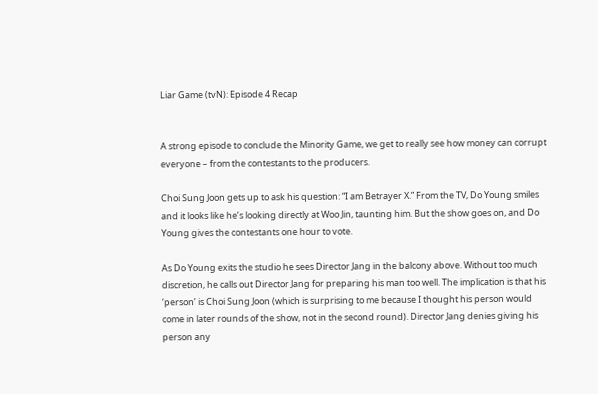Liar Game (tvN): Episode 4 Recap


A strong episode to conclude the Minority Game, we get to really see how money can corrupt everyone – from the contestants to the producers.

Choi Sung Joon gets up to ask his question: “I am Betrayer X.” From the TV, Do Young smiles and it looks like he’s looking directly at Woo Jin, taunting him. But the show goes on, and Do Young gives the contestants one hour to vote.

As Do Young exits the studio he sees Director Jang in the balcony above. Without too much discretion, he calls out Director Jang for preparing his man too well. The implication is that his ‘person’ is Choi Sung Joon (which is surprising to me because I thought his person would come in later rounds of the show, not in the second round). Director Jang denies giving his person any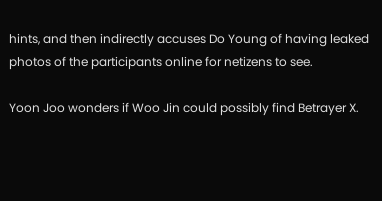hints, and then indirectly accuses Do Young of having leaked photos of the participants online for netizens to see.

Yoon Joo wonders if Woo Jin could possibly find Betrayer X.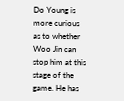Do Young is more curious as to whether Woo Jin can stop him at this stage of the game. He has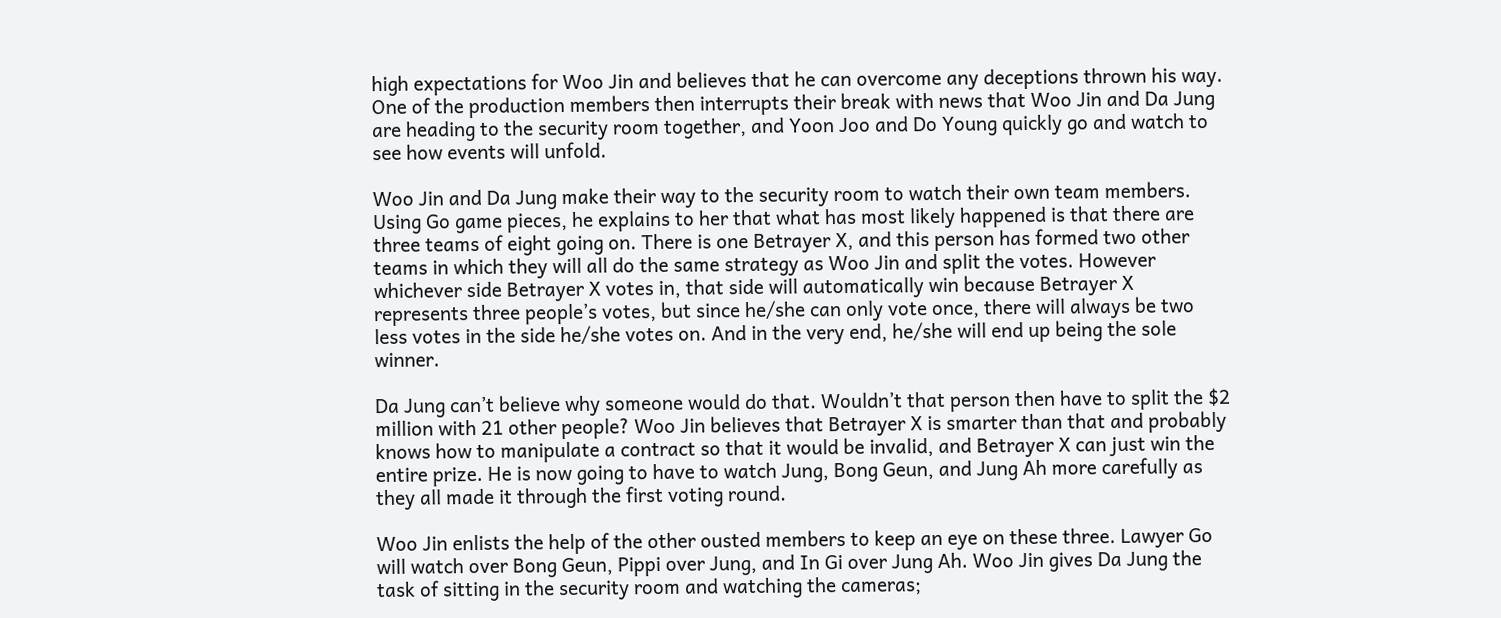high expectations for Woo Jin and believes that he can overcome any deceptions thrown his way. One of the production members then interrupts their break with news that Woo Jin and Da Jung are heading to the security room together, and Yoon Joo and Do Young quickly go and watch to see how events will unfold.

Woo Jin and Da Jung make their way to the security room to watch their own team members. Using Go game pieces, he explains to her that what has most likely happened is that there are three teams of eight going on. There is one Betrayer X, and this person has formed two other teams in which they will all do the same strategy as Woo Jin and split the votes. However whichever side Betrayer X votes in, that side will automatically win because Betrayer X represents three people’s votes, but since he/she can only vote once, there will always be two less votes in the side he/she votes on. And in the very end, he/she will end up being the sole winner.

Da Jung can’t believe why someone would do that. Wouldn’t that person then have to split the $2 million with 21 other people? Woo Jin believes that Betrayer X is smarter than that and probably knows how to manipulate a contract so that it would be invalid, and Betrayer X can just win the entire prize. He is now going to have to watch Jung, Bong Geun, and Jung Ah more carefully as they all made it through the first voting round.

Woo Jin enlists the help of the other ousted members to keep an eye on these three. Lawyer Go will watch over Bong Geun, Pippi over Jung, and In Gi over Jung Ah. Woo Jin gives Da Jung the task of sitting in the security room and watching the cameras;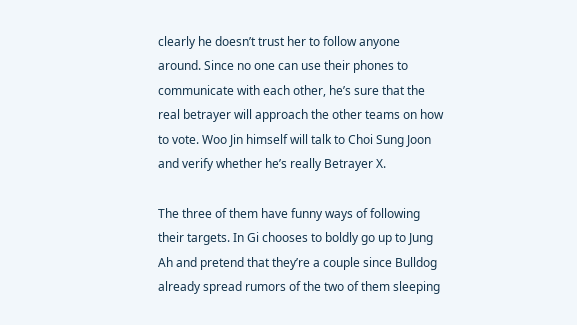clearly he doesn’t trust her to follow anyone around. Since no one can use their phones to communicate with each other, he’s sure that the real betrayer will approach the other teams on how to vote. Woo Jin himself will talk to Choi Sung Joon and verify whether he’s really Betrayer X.

The three of them have funny ways of following their targets. In Gi chooses to boldly go up to Jung Ah and pretend that they’re a couple since Bulldog already spread rumors of the two of them sleeping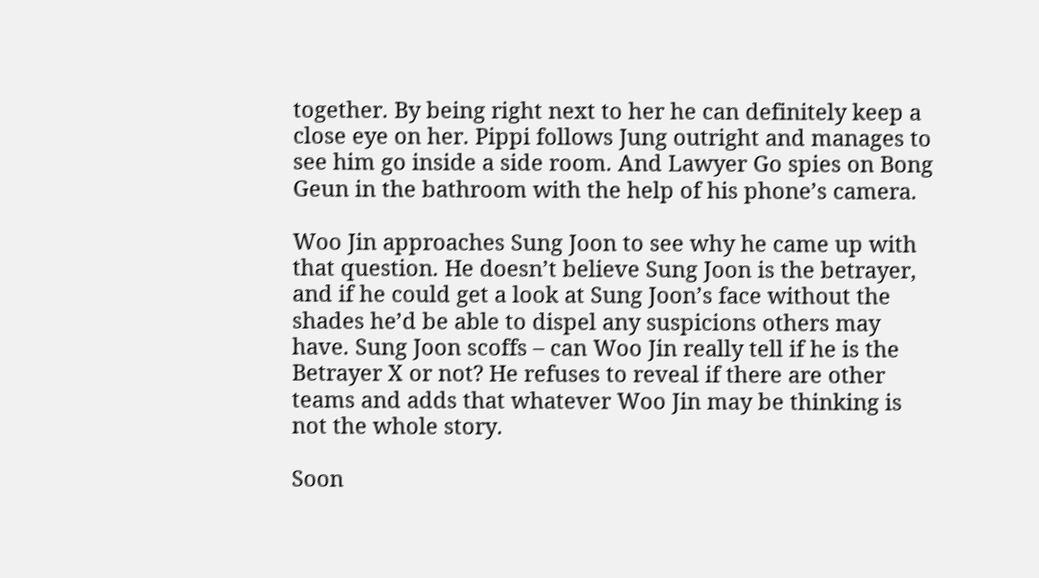together. By being right next to her he can definitely keep a close eye on her. Pippi follows Jung outright and manages to see him go inside a side room. And Lawyer Go spies on Bong Geun in the bathroom with the help of his phone’s camera.

Woo Jin approaches Sung Joon to see why he came up with that question. He doesn’t believe Sung Joon is the betrayer, and if he could get a look at Sung Joon’s face without the shades he’d be able to dispel any suspicions others may have. Sung Joon scoffs – can Woo Jin really tell if he is the Betrayer X or not? He refuses to reveal if there are other teams and adds that whatever Woo Jin may be thinking is not the whole story.

Soon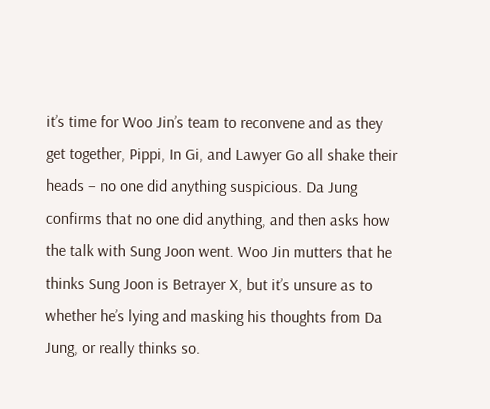it’s time for Woo Jin’s team to reconvene and as they get together, Pippi, In Gi, and Lawyer Go all shake their heads – no one did anything suspicious. Da Jung confirms that no one did anything, and then asks how the talk with Sung Joon went. Woo Jin mutters that he thinks Sung Joon is Betrayer X, but it’s unsure as to whether he’s lying and masking his thoughts from Da Jung, or really thinks so.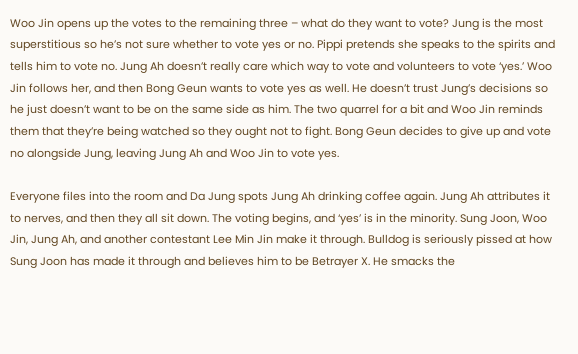Woo Jin opens up the votes to the remaining three – what do they want to vote? Jung is the most superstitious so he’s not sure whether to vote yes or no. Pippi pretends she speaks to the spirits and tells him to vote no. Jung Ah doesn’t really care which way to vote and volunteers to vote ‘yes.’ Woo Jin follows her, and then Bong Geun wants to vote yes as well. He doesn’t trust Jung’s decisions so he just doesn’t want to be on the same side as him. The two quarrel for a bit and Woo Jin reminds them that they’re being watched so they ought not to fight. Bong Geun decides to give up and vote no alongside Jung, leaving Jung Ah and Woo Jin to vote yes.

Everyone files into the room and Da Jung spots Jung Ah drinking coffee again. Jung Ah attributes it to nerves, and then they all sit down. The voting begins, and ‘yes’ is in the minority. Sung Joon, Woo Jin, Jung Ah, and another contestant Lee Min Jin make it through. Bulldog is seriously pissed at how Sung Joon has made it through and believes him to be Betrayer X. He smacks the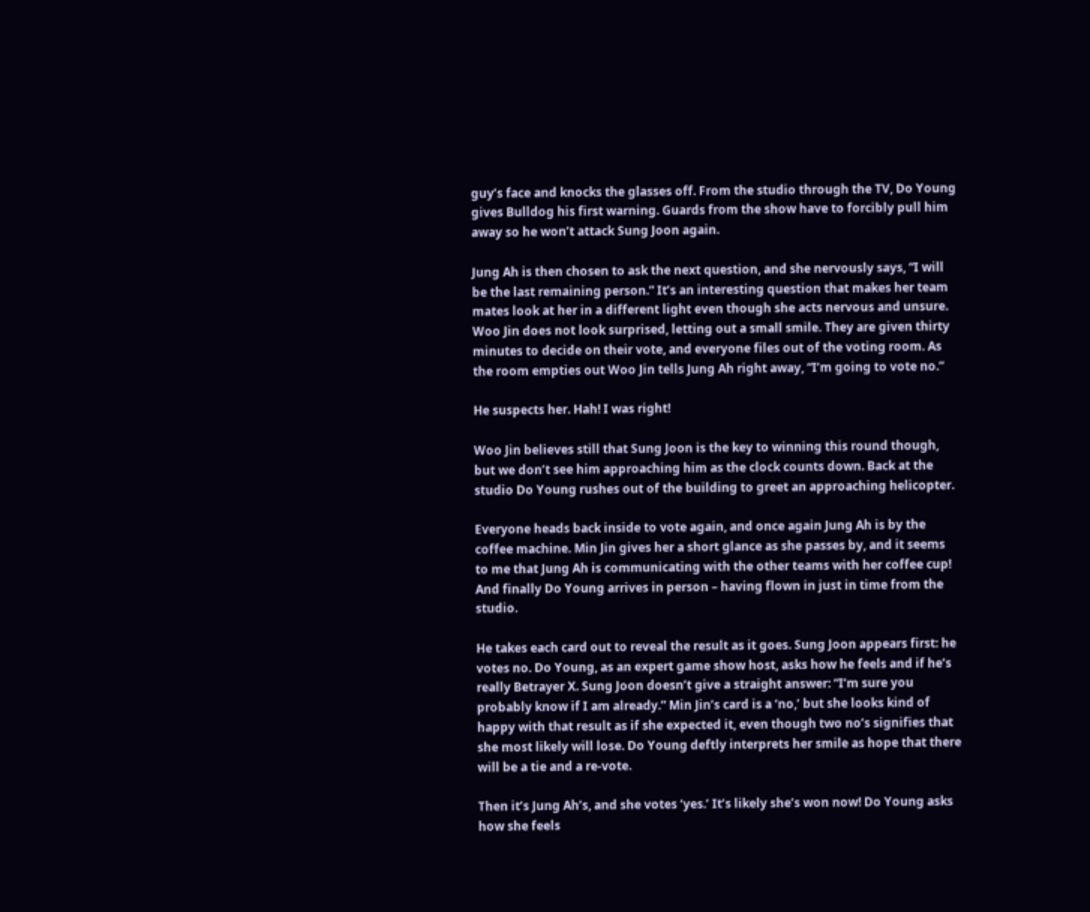guy’s face and knocks the glasses off. From the studio through the TV, Do Young gives Bulldog his first warning. Guards from the show have to forcibly pull him away so he won’t attack Sung Joon again.

Jung Ah is then chosen to ask the next question, and she nervously says, “I will be the last remaining person.” It’s an interesting question that makes her team mates look at her in a different light even though she acts nervous and unsure. Woo Jin does not look surprised, letting out a small smile. They are given thirty minutes to decide on their vote, and everyone files out of the voting room. As the room empties out Woo Jin tells Jung Ah right away, “I’m going to vote no.”

He suspects her. Hah! I was right!

Woo Jin believes still that Sung Joon is the key to winning this round though, but we don’t see him approaching him as the clock counts down. Back at the studio Do Young rushes out of the building to greet an approaching helicopter.

Everyone heads back inside to vote again, and once again Jung Ah is by the coffee machine. Min Jin gives her a short glance as she passes by, and it seems to me that Jung Ah is communicating with the other teams with her coffee cup! And finally Do Young arrives in person – having flown in just in time from the studio.

He takes each card out to reveal the result as it goes. Sung Joon appears first: he votes no. Do Young, as an expert game show host, asks how he feels and if he’s really Betrayer X. Sung Joon doesn’t give a straight answer: “I’m sure you probably know if I am already.” Min Jin’s card is a ‘no,’ but she looks kind of happy with that result as if she expected it, even though two no’s signifies that she most likely will lose. Do Young deftly interprets her smile as hope that there will be a tie and a re-vote.

Then it’s Jung Ah’s, and she votes ‘yes.’ It’s likely she’s won now! Do Young asks how she feels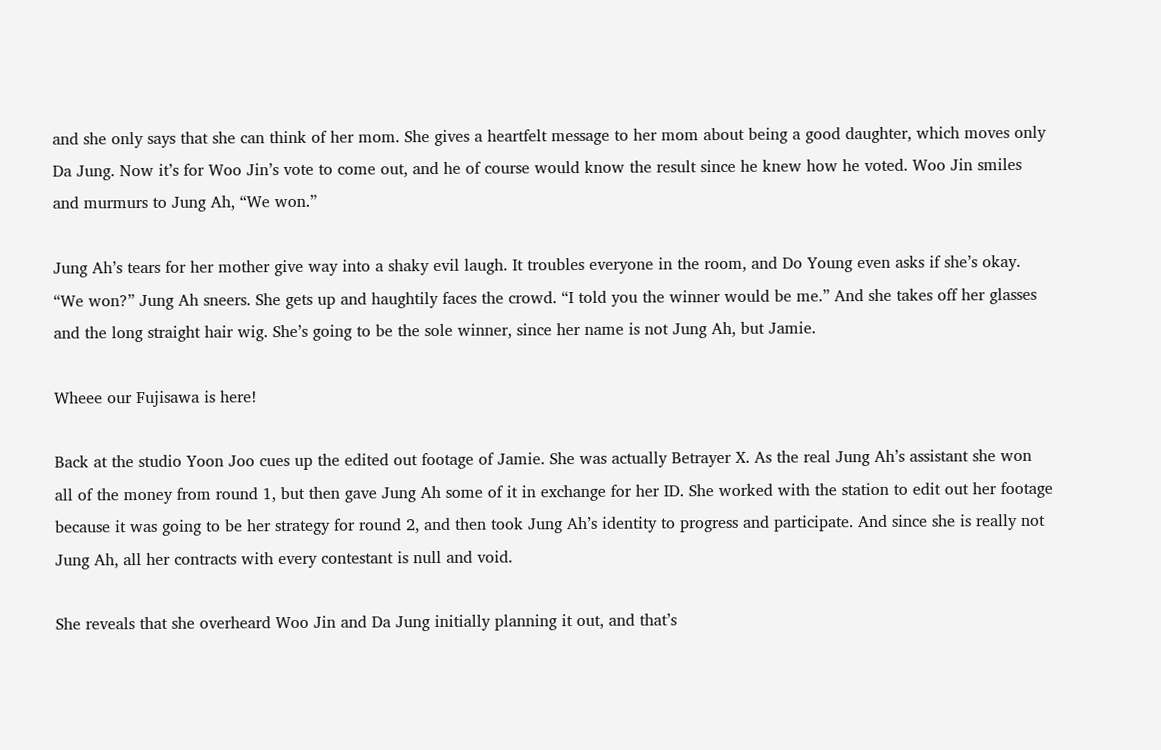and she only says that she can think of her mom. She gives a heartfelt message to her mom about being a good daughter, which moves only Da Jung. Now it’s for Woo Jin’s vote to come out, and he of course would know the result since he knew how he voted. Woo Jin smiles and murmurs to Jung Ah, “We won.”

Jung Ah’s tears for her mother give way into a shaky evil laugh. It troubles everyone in the room, and Do Young even asks if she’s okay. “We won?” Jung Ah sneers. She gets up and haughtily faces the crowd. “I told you the winner would be me.” And she takes off her glasses and the long straight hair wig. She’s going to be the sole winner, since her name is not Jung Ah, but Jamie.

Wheee our Fujisawa is here!

Back at the studio Yoon Joo cues up the edited out footage of Jamie. She was actually Betrayer X. As the real Jung Ah’s assistant she won all of the money from round 1, but then gave Jung Ah some of it in exchange for her ID. She worked with the station to edit out her footage because it was going to be her strategy for round 2, and then took Jung Ah’s identity to progress and participate. And since she is really not Jung Ah, all her contracts with every contestant is null and void.

She reveals that she overheard Woo Jin and Da Jung initially planning it out, and that’s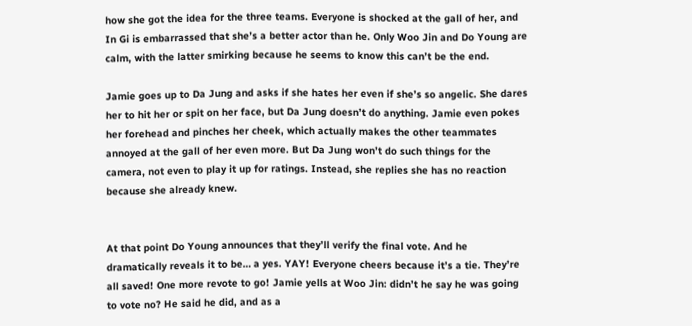how she got the idea for the three teams. Everyone is shocked at the gall of her, and In Gi is embarrassed that she’s a better actor than he. Only Woo Jin and Do Young are calm, with the latter smirking because he seems to know this can’t be the end.

Jamie goes up to Da Jung and asks if she hates her even if she’s so angelic. She dares her to hit her or spit on her face, but Da Jung doesn’t do anything. Jamie even pokes her forehead and pinches her cheek, which actually makes the other teammates annoyed at the gall of her even more. But Da Jung won’t do such things for the camera, not even to play it up for ratings. Instead, she replies she has no reaction because she already knew.


At that point Do Young announces that they’ll verify the final vote. And he dramatically reveals it to be… a yes. YAY! Everyone cheers because it’s a tie. They’re all saved! One more revote to go! Jamie yells at Woo Jin: didn’t he say he was going to vote no? He said he did, and as a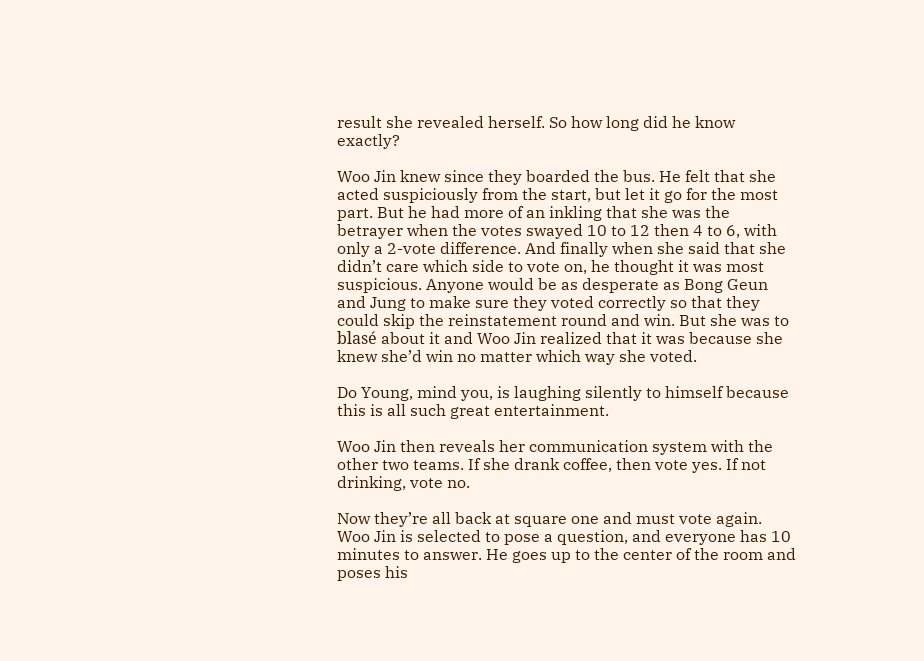result she revealed herself. So how long did he know exactly?

Woo Jin knew since they boarded the bus. He felt that she acted suspiciously from the start, but let it go for the most part. But he had more of an inkling that she was the betrayer when the votes swayed 10 to 12 then 4 to 6, with only a 2-vote difference. And finally when she said that she didn’t care which side to vote on, he thought it was most suspicious. Anyone would be as desperate as Bong Geun and Jung to make sure they voted correctly so that they could skip the reinstatement round and win. But she was to blasé about it and Woo Jin realized that it was because she knew she’d win no matter which way she voted.

Do Young, mind you, is laughing silently to himself because this is all such great entertainment.

Woo Jin then reveals her communication system with the other two teams. If she drank coffee, then vote yes. If not drinking, vote no.

Now they’re all back at square one and must vote again. Woo Jin is selected to pose a question, and everyone has 10 minutes to answer. He goes up to the center of the room and poses his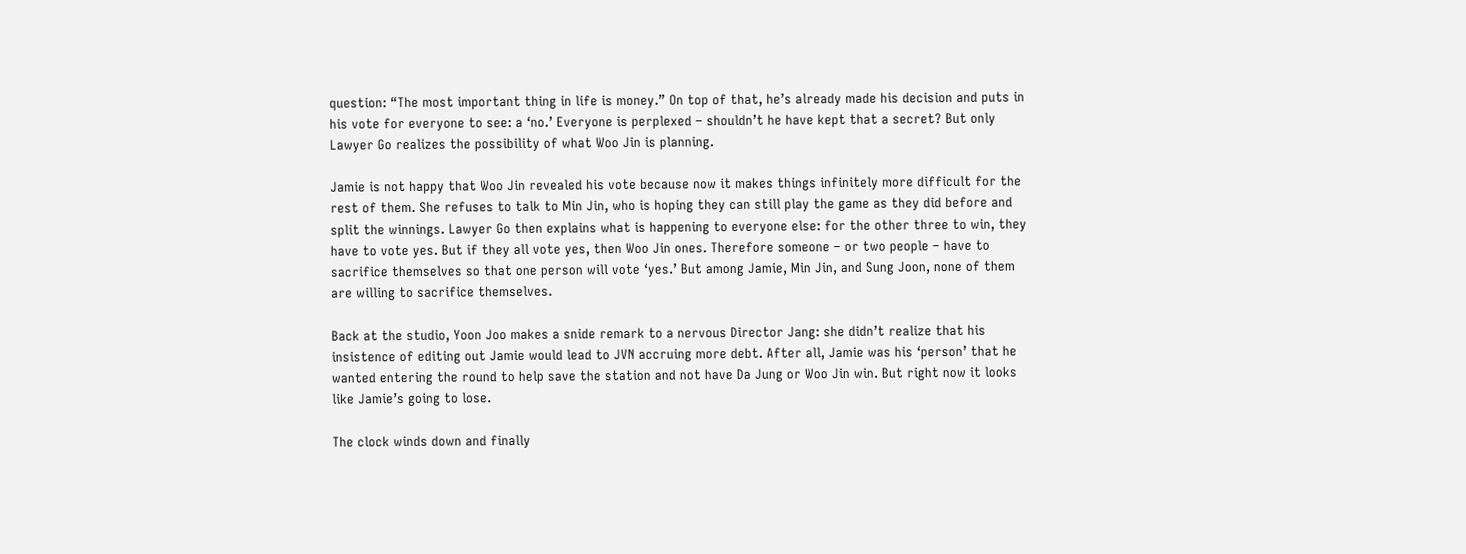question: “The most important thing in life is money.” On top of that, he’s already made his decision and puts in his vote for everyone to see: a ‘no.’ Everyone is perplexed – shouldn’t he have kept that a secret? But only Lawyer Go realizes the possibility of what Woo Jin is planning.

Jamie is not happy that Woo Jin revealed his vote because now it makes things infinitely more difficult for the rest of them. She refuses to talk to Min Jin, who is hoping they can still play the game as they did before and split the winnings. Lawyer Go then explains what is happening to everyone else: for the other three to win, they have to vote yes. But if they all vote yes, then Woo Jin ones. Therefore someone – or two people – have to sacrifice themselves so that one person will vote ‘yes.’ But among Jamie, Min Jin, and Sung Joon, none of them are willing to sacrifice themselves.

Back at the studio, Yoon Joo makes a snide remark to a nervous Director Jang: she didn’t realize that his insistence of editing out Jamie would lead to JVN accruing more debt. After all, Jamie was his ‘person’ that he wanted entering the round to help save the station and not have Da Jung or Woo Jin win. But right now it looks like Jamie’s going to lose.

The clock winds down and finally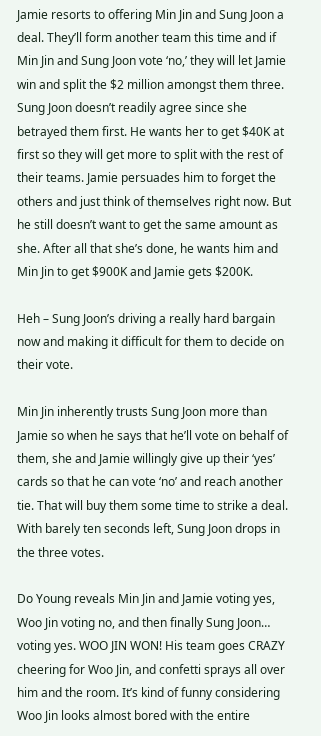Jamie resorts to offering Min Jin and Sung Joon a deal. They’ll form another team this time and if Min Jin and Sung Joon vote ‘no,’ they will let Jamie win and split the $2 million amongst them three. Sung Joon doesn’t readily agree since she betrayed them first. He wants her to get $40K at first so they will get more to split with the rest of their teams. Jamie persuades him to forget the others and just think of themselves right now. But he still doesn’t want to get the same amount as she. After all that she’s done, he wants him and Min Jin to get $900K and Jamie gets $200K.

Heh – Sung Joon’s driving a really hard bargain now and making it difficult for them to decide on their vote.

Min Jin inherently trusts Sung Joon more than Jamie so when he says that he’ll vote on behalf of them, she and Jamie willingly give up their ‘yes’ cards so that he can vote ‘no’ and reach another tie. That will buy them some time to strike a deal. With barely ten seconds left, Sung Joon drops in the three votes.

Do Young reveals Min Jin and Jamie voting yes, Woo Jin voting no, and then finally Sung Joon… voting yes. WOO JIN WON! His team goes CRAZY cheering for Woo Jin, and confetti sprays all over him and the room. It’s kind of funny considering Woo Jin looks almost bored with the entire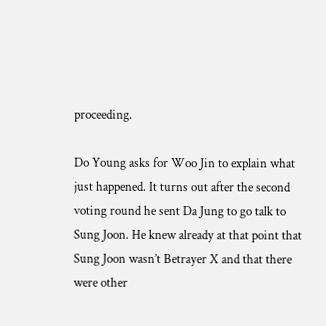proceeding.

Do Young asks for Woo Jin to explain what just happened. It turns out after the second voting round he sent Da Jung to go talk to Sung Joon. He knew already at that point that Sung Joon wasn’t Betrayer X and that there were other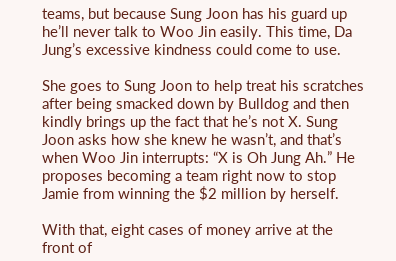teams, but because Sung Joon has his guard up he’ll never talk to Woo Jin easily. This time, Da Jung’s excessive kindness could come to use.

She goes to Sung Joon to help treat his scratches after being smacked down by Bulldog and then kindly brings up the fact that he’s not X. Sung Joon asks how she knew he wasn’t, and that’s when Woo Jin interrupts: “X is Oh Jung Ah.” He proposes becoming a team right now to stop Jamie from winning the $2 million by herself.

With that, eight cases of money arrive at the front of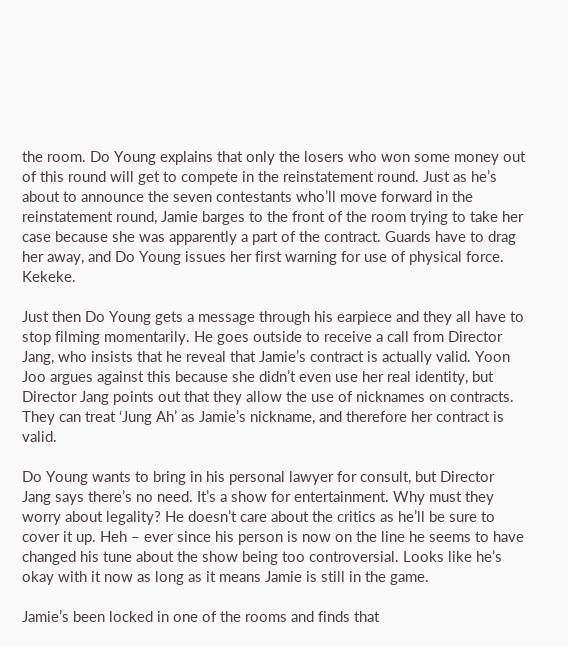the room. Do Young explains that only the losers who won some money out of this round will get to compete in the reinstatement round. Just as he’s about to announce the seven contestants who’ll move forward in the reinstatement round, Jamie barges to the front of the room trying to take her case because she was apparently a part of the contract. Guards have to drag her away, and Do Young issues her first warning for use of physical force. Kekeke.

Just then Do Young gets a message through his earpiece and they all have to stop filming momentarily. He goes outside to receive a call from Director Jang, who insists that he reveal that Jamie’s contract is actually valid. Yoon Joo argues against this because she didn’t even use her real identity, but Director Jang points out that they allow the use of nicknames on contracts. They can treat ‘Jung Ah’ as Jamie’s nickname, and therefore her contract is valid.

Do Young wants to bring in his personal lawyer for consult, but Director Jang says there’s no need. It’s a show for entertainment. Why must they worry about legality? He doesn’t care about the critics as he’ll be sure to cover it up. Heh – ever since his person is now on the line he seems to have changed his tune about the show being too controversial. Looks like he’s okay with it now as long as it means Jamie is still in the game.

Jamie’s been locked in one of the rooms and finds that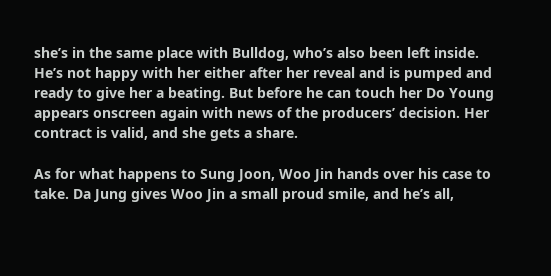she’s in the same place with Bulldog, who’s also been left inside. He’s not happy with her either after her reveal and is pumped and ready to give her a beating. But before he can touch her Do Young appears onscreen again with news of the producers’ decision. Her contract is valid, and she gets a share.

As for what happens to Sung Joon, Woo Jin hands over his case to take. Da Jung gives Woo Jin a small proud smile, and he’s all,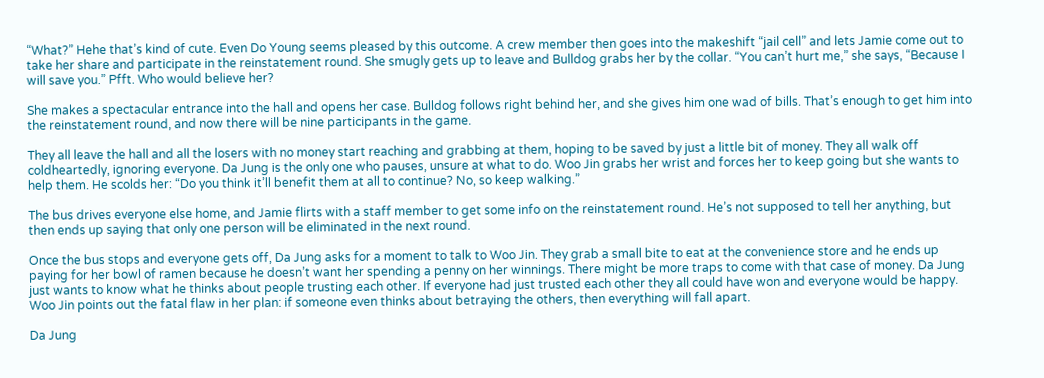“What?” Hehe that’s kind of cute. Even Do Young seems pleased by this outcome. A crew member then goes into the makeshift “jail cell” and lets Jamie come out to take her share and participate in the reinstatement round. She smugly gets up to leave and Bulldog grabs her by the collar. “You can’t hurt me,” she says, “Because I will save you.” Pfft. Who would believe her?

She makes a spectacular entrance into the hall and opens her case. Bulldog follows right behind her, and she gives him one wad of bills. That’s enough to get him into the reinstatement round, and now there will be nine participants in the game.

They all leave the hall and all the losers with no money start reaching and grabbing at them, hoping to be saved by just a little bit of money. They all walk off coldheartedly, ignoring everyone. Da Jung is the only one who pauses, unsure at what to do. Woo Jin grabs her wrist and forces her to keep going but she wants to help them. He scolds her: “Do you think it’ll benefit them at all to continue? No, so keep walking.”

The bus drives everyone else home, and Jamie flirts with a staff member to get some info on the reinstatement round. He’s not supposed to tell her anything, but then ends up saying that only one person will be eliminated in the next round.

Once the bus stops and everyone gets off, Da Jung asks for a moment to talk to Woo Jin. They grab a small bite to eat at the convenience store and he ends up paying for her bowl of ramen because he doesn’t want her spending a penny on her winnings. There might be more traps to come with that case of money. Da Jung just wants to know what he thinks about people trusting each other. If everyone had just trusted each other they all could have won and everyone would be happy. Woo Jin points out the fatal flaw in her plan: if someone even thinks about betraying the others, then everything will fall apart.

Da Jung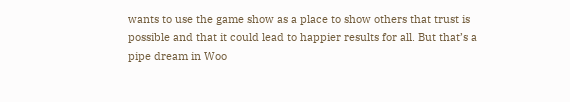wants to use the game show as a place to show others that trust is possible and that it could lead to happier results for all. But that’s a pipe dream in Woo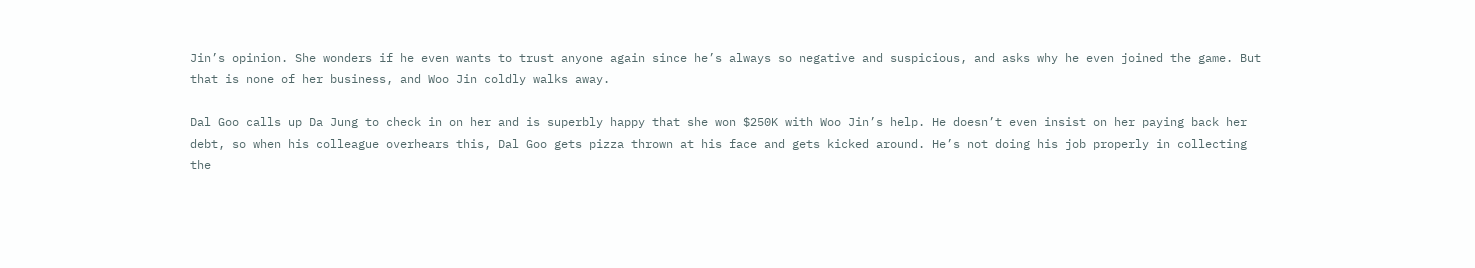Jin’s opinion. She wonders if he even wants to trust anyone again since he’s always so negative and suspicious, and asks why he even joined the game. But that is none of her business, and Woo Jin coldly walks away.

Dal Goo calls up Da Jung to check in on her and is superbly happy that she won $250K with Woo Jin’s help. He doesn’t even insist on her paying back her debt, so when his colleague overhears this, Dal Goo gets pizza thrown at his face and gets kicked around. He’s not doing his job properly in collecting the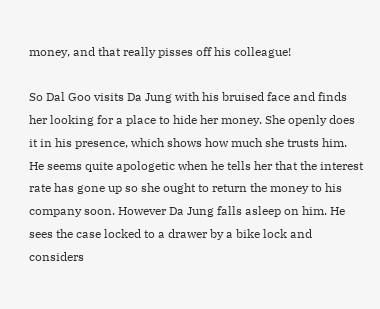money, and that really pisses off his colleague!

So Dal Goo visits Da Jung with his bruised face and finds her looking for a place to hide her money. She openly does it in his presence, which shows how much she trusts him. He seems quite apologetic when he tells her that the interest rate has gone up so she ought to return the money to his company soon. However Da Jung falls asleep on him. He sees the case locked to a drawer by a bike lock and considers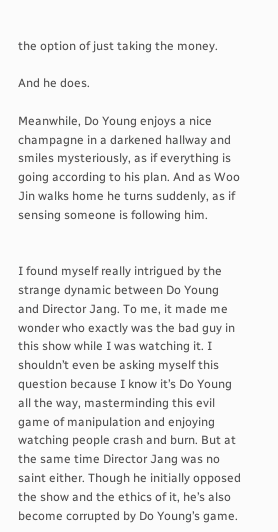the option of just taking the money.

And he does.

Meanwhile, Do Young enjoys a nice champagne in a darkened hallway and smiles mysteriously, as if everything is going according to his plan. And as Woo Jin walks home he turns suddenly, as if sensing someone is following him.


I found myself really intrigued by the strange dynamic between Do Young and Director Jang. To me, it made me wonder who exactly was the bad guy in this show while I was watching it. I shouldn’t even be asking myself this question because I know it’s Do Young all the way, masterminding this evil game of manipulation and enjoying watching people crash and burn. But at the same time Director Jang was no saint either. Though he initially opposed the show and the ethics of it, he’s also become corrupted by Do Young’s game.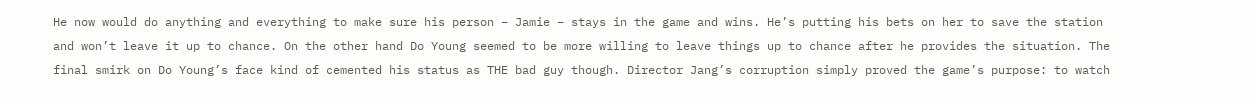He now would do anything and everything to make sure his person – Jamie – stays in the game and wins. He’s putting his bets on her to save the station and won’t leave it up to chance. On the other hand Do Young seemed to be more willing to leave things up to chance after he provides the situation. The final smirk on Do Young’s face kind of cemented his status as THE bad guy though. Director Jang’s corruption simply proved the game’s purpose: to watch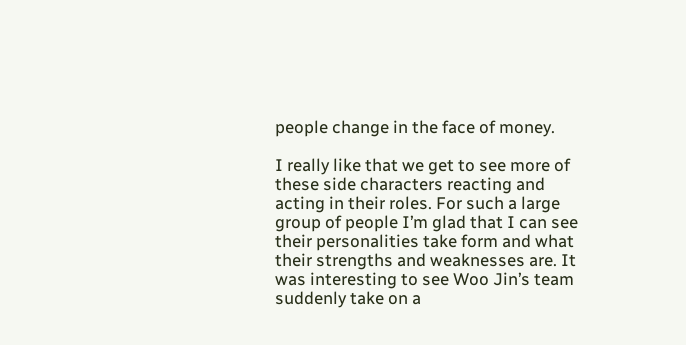people change in the face of money.

I really like that we get to see more of these side characters reacting and acting in their roles. For such a large group of people I’m glad that I can see their personalities take form and what their strengths and weaknesses are. It was interesting to see Woo Jin’s team suddenly take on a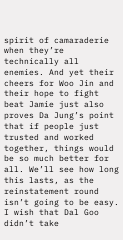spirit of camaraderie when they’re technically all enemies. And yet their cheers for Woo Jin and their hope to fight beat Jamie just also proves Da Jung’s point that if people just trusted and worked together, things would be so much better for all. We’ll see how long this lasts, as the reinstatement round isn’t going to be easy. I wish that Dal Goo didn’t take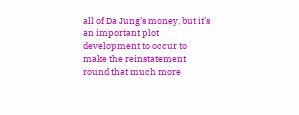all of Da Jung’s money, but it’s an important plot development to occur to make the reinstatement round that much more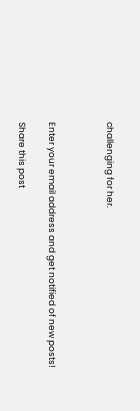challenging for her.



Enter your email address and get notified of new posts!

Share this post